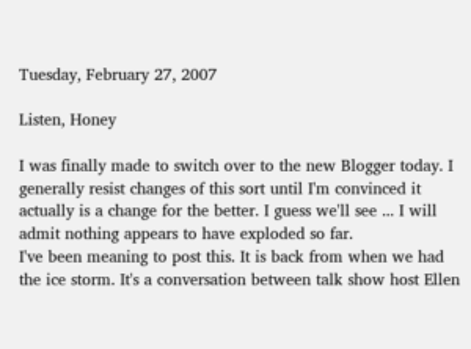Tuesday, February 27, 2007

Listen, Honey

I was finally made to switch over to the new Blogger today. I generally resist changes of this sort until I'm convinced it actually is a change for the better. I guess we'll see ... I will admit nothing appears to have exploded so far.
I've been meaning to post this. It is back from when we had the ice storm. It's a conversation between talk show host Ellen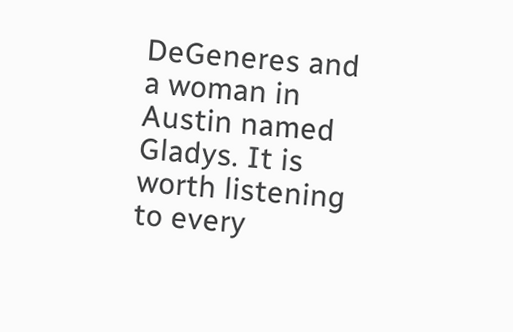DeGeneres and
a woman in Austin named Gladys. It is worth listening to every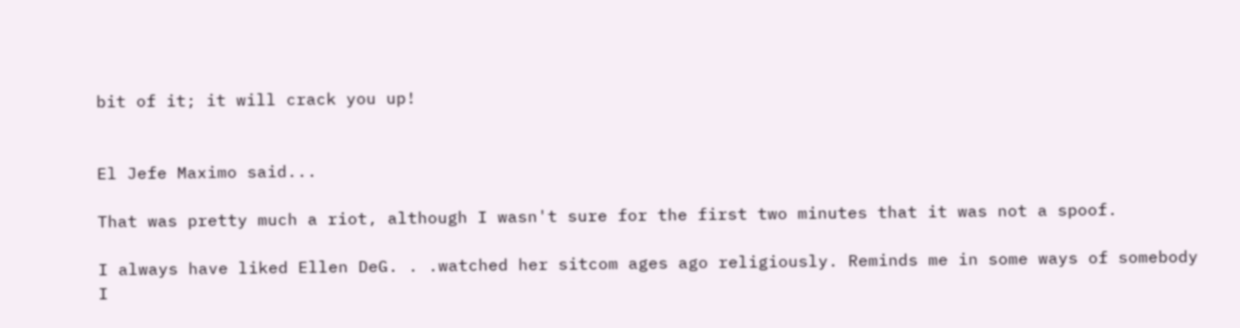bit of it; it will crack you up!


El Jefe Maximo said...

That was pretty much a riot, although I wasn't sure for the first two minutes that it was not a spoof.

I always have liked Ellen DeG. . .watched her sitcom ages ago religiously. Reminds me in some ways of somebody I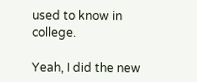used to know in college.

Yeah, I did the new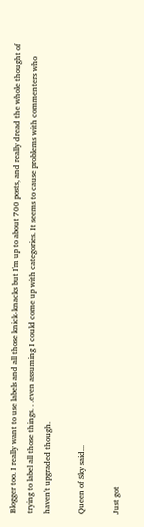Blogger too. I really want to use labels and all those knick-knacks but I'm up to about 700 posts, and really dread the whole thought of trying to label all those things. . .even assuming I could come up with categories. It seems to cause problems with commenters who haven't upgraded though.

Queen of Sky said...

Just got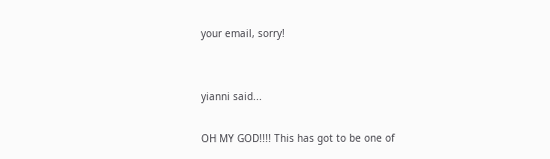your email, sorry!


yianni said...

OH MY GOD!!!! This has got to be one of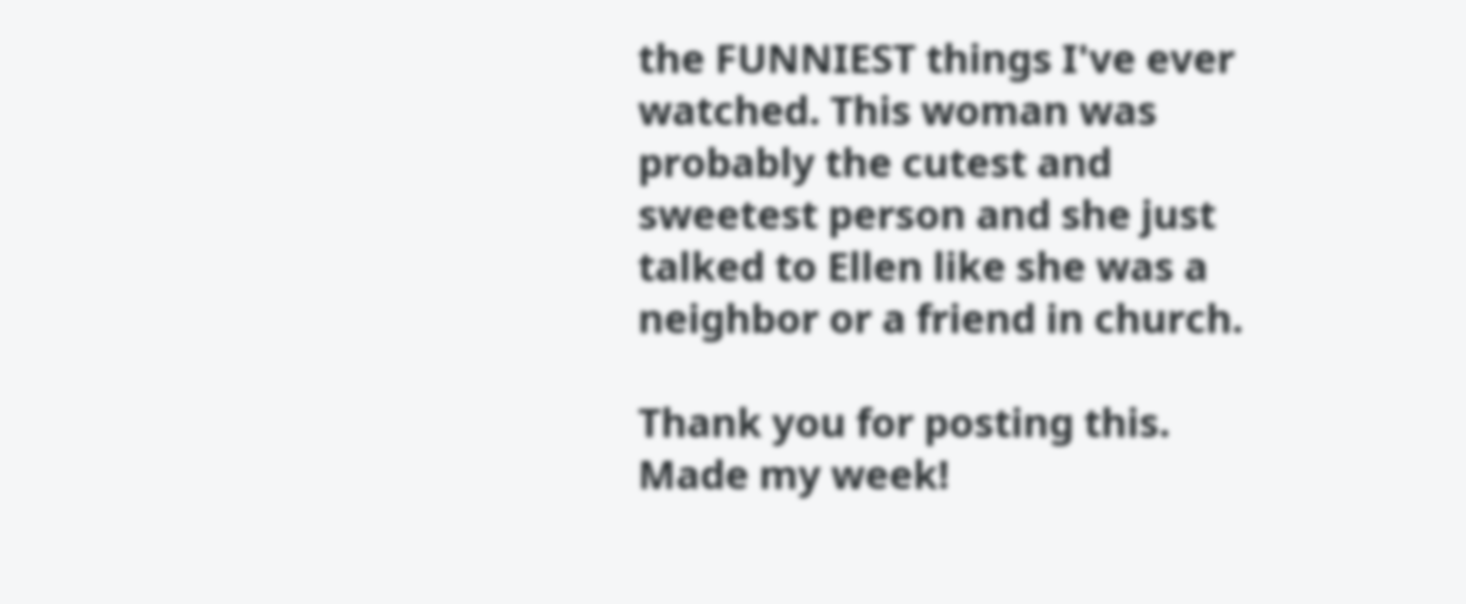the FUNNIEST things I've ever watched. This woman was probably the cutest and sweetest person and she just talked to Ellen like she was a neighbor or a friend in church.

Thank you for posting this. Made my week!